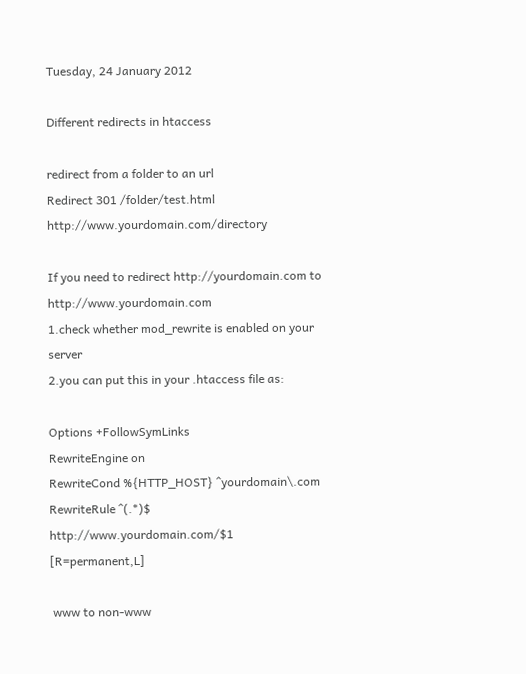Tuesday, 24 January 2012

Different redirects in htaccess

redirect from a folder to an url
Redirect 301 /folder/test.html http://www.yourdomain.com/directory

If you need to redirect http://yourdomain.com to http://www.yourdomain.com
1.check whether mod_rewrite is enabled on your server
2.you can put this in your .htaccess file as:

Options +FollowSymLinks
RewriteEngine on
RewriteCond %{HTTP_HOST} ^yourdomain\.com
RewriteRule ^(.*)$ http://www.yourdomain.com/$1 [R=permanent,L]

 www to non-www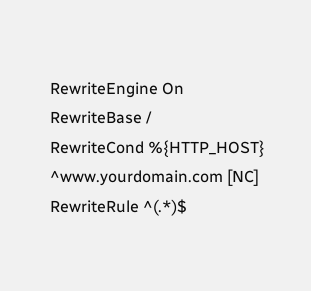RewriteEngine On
RewriteBase /
RewriteCond %{HTTP_HOST} ^www.yourdomain.com [NC]
RewriteRule ^(.*)$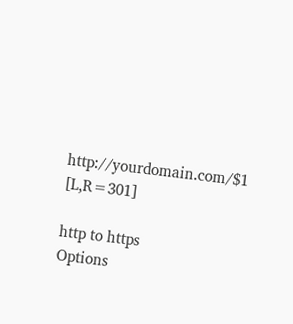http://yourdomain.com/$1 [L,R=301]

http to https
Options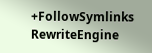+FollowSymlinks
RewriteEngine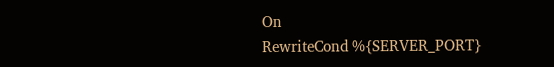On
RewriteCond %{SERVER_PORT}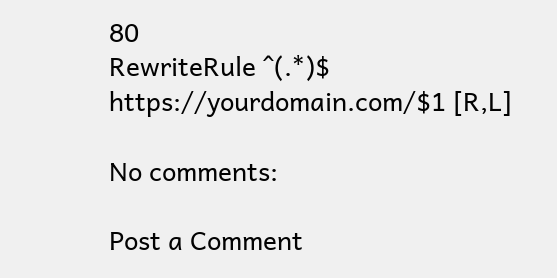80
RewriteRule ^(.*)$ https://yourdomain.com/$1 [R,L]

No comments:

Post a Comment